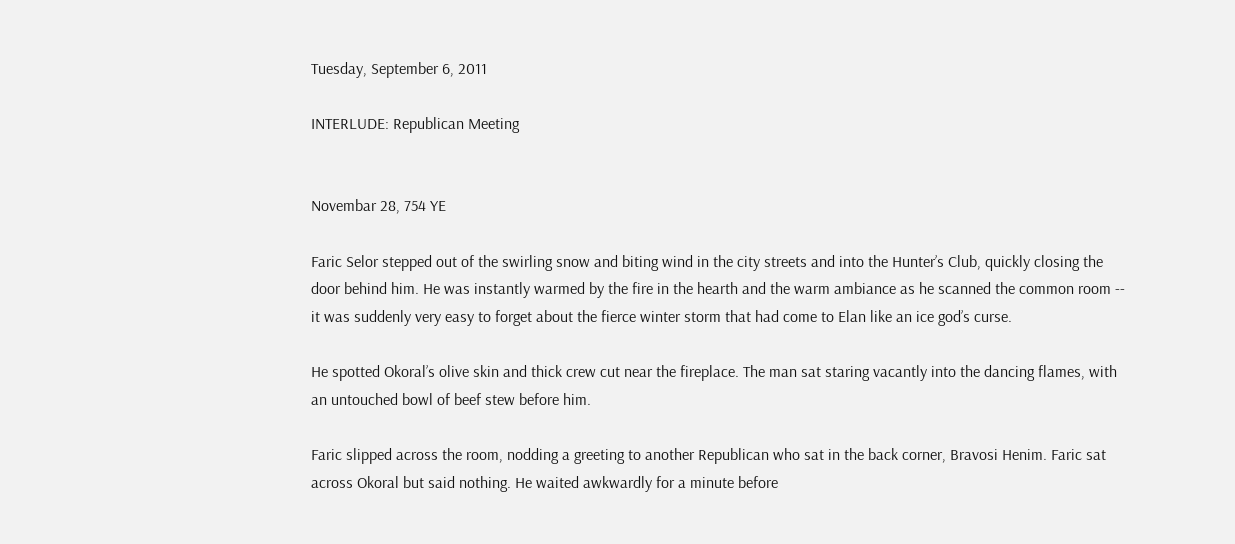Tuesday, September 6, 2011

INTERLUDE: Republican Meeting


Novembar 28, 754 YE

Faric Selor stepped out of the swirling snow and biting wind in the city streets and into the Hunter’s Club, quickly closing the door behind him. He was instantly warmed by the fire in the hearth and the warm ambiance as he scanned the common room -- it was suddenly very easy to forget about the fierce winter storm that had come to Elan like an ice god’s curse.

He spotted Okoral’s olive skin and thick crew cut near the fireplace. The man sat staring vacantly into the dancing flames, with an untouched bowl of beef stew before him.

Faric slipped across the room, nodding a greeting to another Republican who sat in the back corner, Bravosi Henim. Faric sat across Okoral but said nothing. He waited awkwardly for a minute before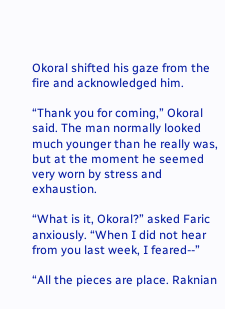Okoral shifted his gaze from the fire and acknowledged him.

“Thank you for coming,” Okoral said. The man normally looked much younger than he really was, but at the moment he seemed very worn by stress and exhaustion.

“What is it, Okoral?” asked Faric anxiously. “When I did not hear from you last week, I feared--”

“All the pieces are place. Raknian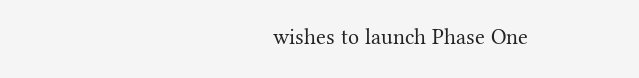wishes to launch Phase One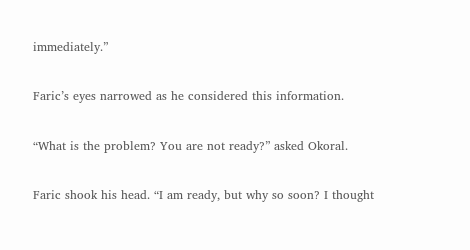immediately.”

Faric’s eyes narrowed as he considered this information.

“What is the problem? You are not ready?” asked Okoral.

Faric shook his head. “I am ready, but why so soon? I thought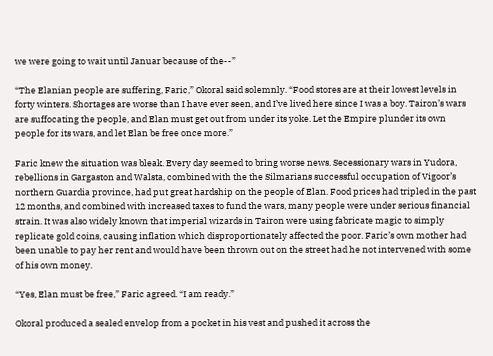we were going to wait until Januar because of the--”

“The Elanian people are suffering, Faric,” Okoral said solemnly. “Food stores are at their lowest levels in forty winters. Shortages are worse than I have ever seen, and I’ve lived here since I was a boy. Tairon’s wars are suffocating the people, and Elan must get out from under its yoke. Let the Empire plunder its own people for its wars, and let Elan be free once more.”

Faric knew the situation was bleak. Every day seemed to bring worse news. Secessionary wars in Yudora, rebellions in Gargaston and Walsta, combined with the the Silmarians successful occupation of Vigoor’s northern Guardia province, had put great hardship on the people of Elan. Food prices had tripled in the past 12 months, and combined with increased taxes to fund the wars, many people were under serious financial strain. It was also widely known that imperial wizards in Tairon were using fabricate magic to simply replicate gold coins, causing inflation which disproportionately affected the poor. Faric’s own mother had been unable to pay her rent and would have been thrown out on the street had he not intervened with some of his own money.

“Yes, Elan must be free,” Faric agreed. “I am ready.”

Okoral produced a sealed envelop from a pocket in his vest and pushed it across the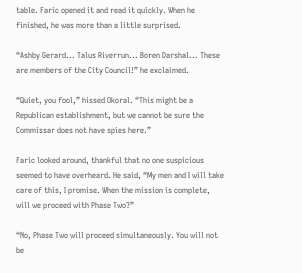table. Faric opened it and read it quickly. When he finished, he was more than a little surprised.

“Ashby Gerard... Talus Riverrun... Boren Darshal... These are members of the City Council!” he exclaimed.

“Quiet, you fool,” hissed Okoral. “This might be a Republican establishment, but we cannot be sure the Commissar does not have spies here.”

Faric looked around, thankful that no one suspicious seemed to have overheard. He said, “My men and I will take care of this, I promise. When the mission is complete, will we proceed with Phase Two?”

“No, Phase Two will proceed simultaneously. You will not be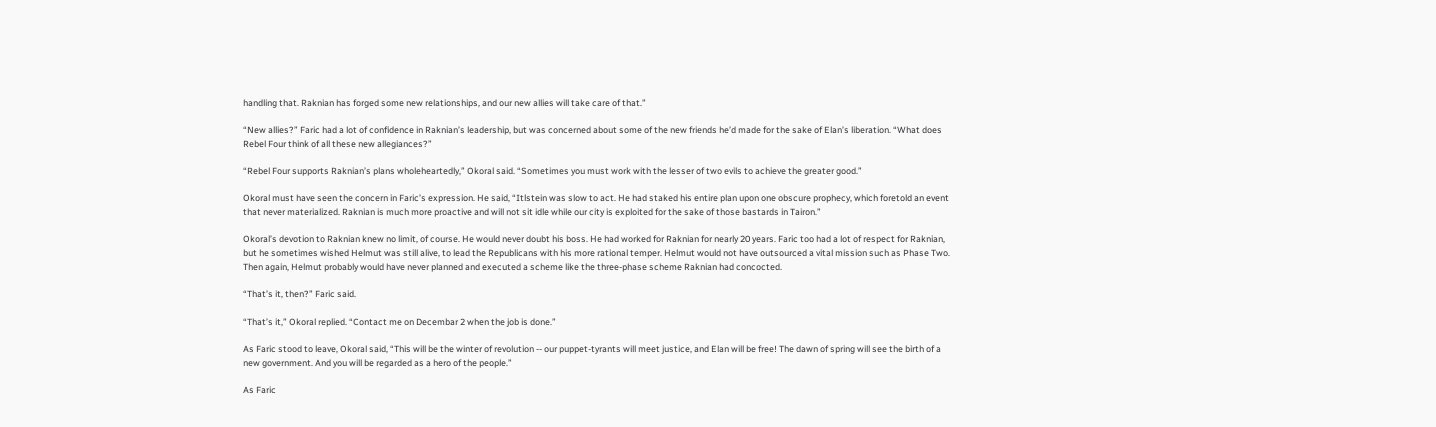handling that. Raknian has forged some new relationships, and our new allies will take care of that.”

“New allies?” Faric had a lot of confidence in Raknian’s leadership, but was concerned about some of the new friends he’d made for the sake of Elan’s liberation. “What does Rebel Four think of all these new allegiances?”

“Rebel Four supports Raknian’s plans wholeheartedly,” Okoral said. “Sometimes you must work with the lesser of two evils to achieve the greater good.”

Okoral must have seen the concern in Faric’s expression. He said, “Itlstein was slow to act. He had staked his entire plan upon one obscure prophecy, which foretold an event that never materialized. Raknian is much more proactive and will not sit idle while our city is exploited for the sake of those bastards in Tairon.”

Okoral’s devotion to Raknian knew no limit, of course. He would never doubt his boss. He had worked for Raknian for nearly 20 years. Faric too had a lot of respect for Raknian, but he sometimes wished Helmut was still alive, to lead the Republicans with his more rational temper. Helmut would not have outsourced a vital mission such as Phase Two. Then again, Helmut probably would have never planned and executed a scheme like the three-phase scheme Raknian had concocted.

“That’s it, then?” Faric said.

“That’s it,” Okoral replied. “Contact me on Decembar 2 when the job is done.”

As Faric stood to leave, Okoral said, “This will be the winter of revolution -- our puppet-tyrants will meet justice, and Elan will be free! The dawn of spring will see the birth of a new government. And you will be regarded as a hero of the people.”

As Faric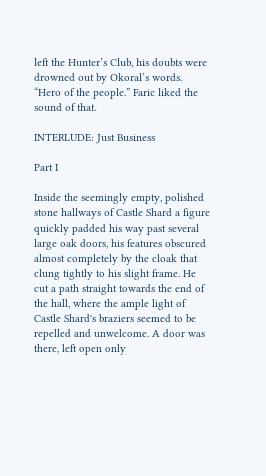left the Hunter’s Club, his doubts were drowned out by Okoral’s words. “Hero of the people.” Faric liked the sound of that.

INTERLUDE: Just Business

Part I

Inside the seemingly empty, polished stone hallways of Castle Shard a figure quickly padded his way past several large oak doors, his features obscured almost completely by the cloak that clung tightly to his slight frame. He cut a path straight towards the end of the hall, where the ample light of Castle Shard's braziers seemed to be repelled and unwelcome. A door was there, left open only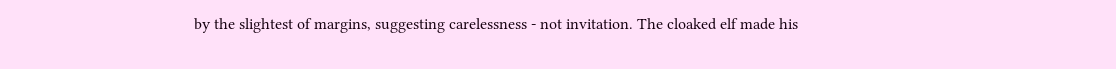by the slightest of margins, suggesting carelessness - not invitation. The cloaked elf made his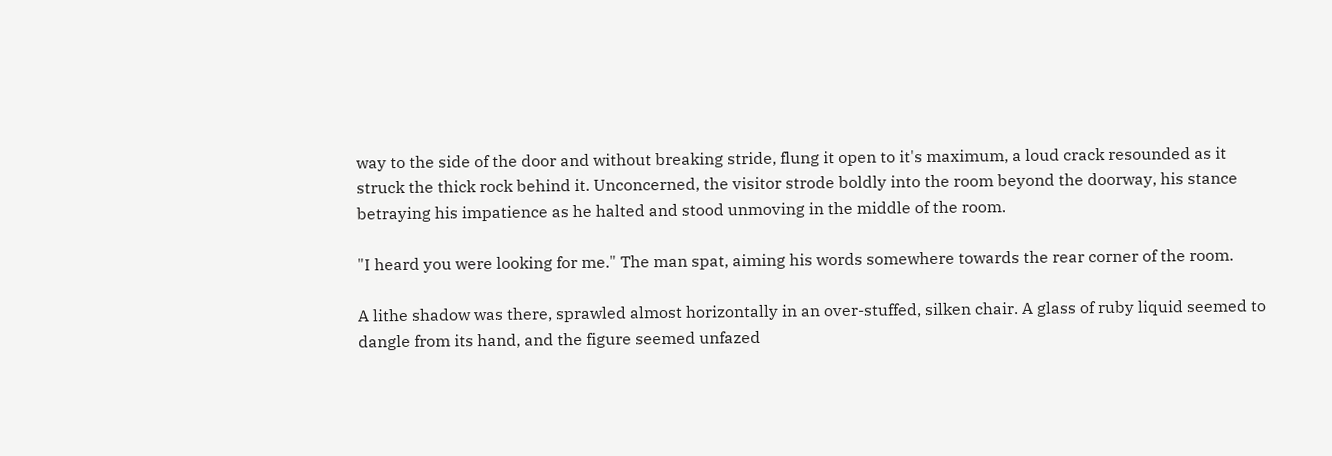way to the side of the door and without breaking stride, flung it open to it's maximum, a loud crack resounded as it struck the thick rock behind it. Unconcerned, the visitor strode boldly into the room beyond the doorway, his stance betraying his impatience as he halted and stood unmoving in the middle of the room.

"I heard you were looking for me." The man spat, aiming his words somewhere towards the rear corner of the room.

A lithe shadow was there, sprawled almost horizontally in an over-stuffed, silken chair. A glass of ruby liquid seemed to dangle from its hand, and the figure seemed unfazed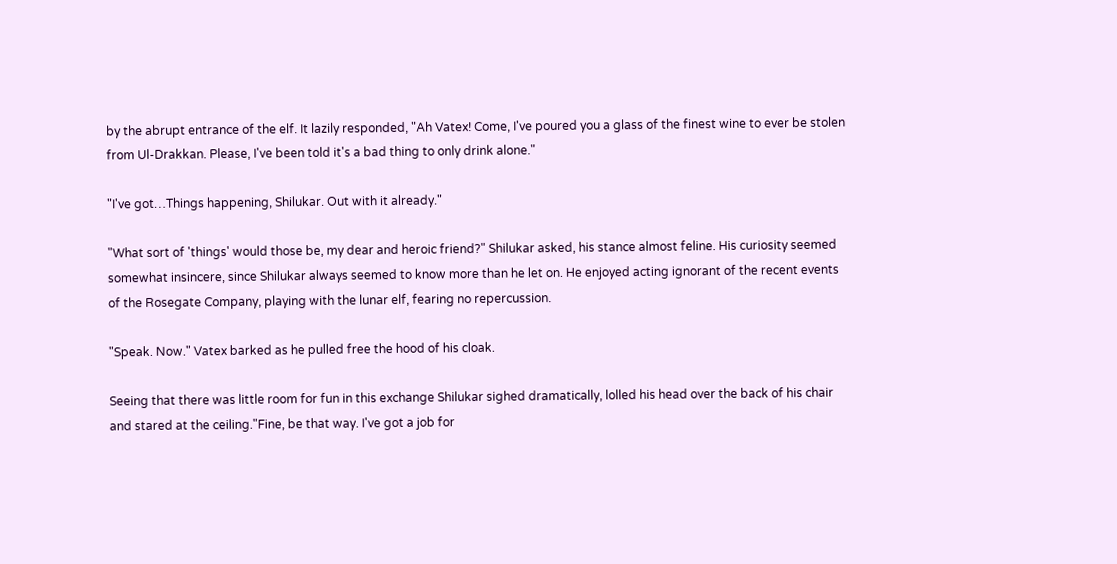by the abrupt entrance of the elf. It lazily responded, "Ah Vatex! Come, I've poured you a glass of the finest wine to ever be stolen from Ul-Drakkan. Please, I've been told it's a bad thing to only drink alone."

"I've got…Things happening, Shilukar. Out with it already."

"What sort of 'things' would those be, my dear and heroic friend?" Shilukar asked, his stance almost feline. His curiosity seemed somewhat insincere, since Shilukar always seemed to know more than he let on. He enjoyed acting ignorant of the recent events of the Rosegate Company, playing with the lunar elf, fearing no repercussion.

"Speak. Now." Vatex barked as he pulled free the hood of his cloak.

Seeing that there was little room for fun in this exchange Shilukar sighed dramatically, lolled his head over the back of his chair and stared at the ceiling."Fine, be that way. I've got a job for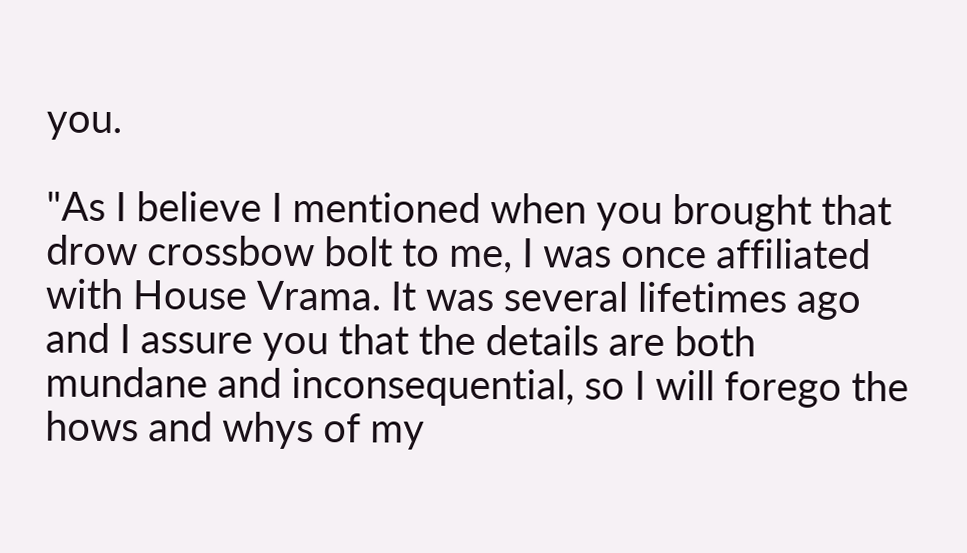you.

"As I believe I mentioned when you brought that drow crossbow bolt to me, I was once affiliated with House Vrama. It was several lifetimes ago and I assure you that the details are both mundane and inconsequential, so I will forego the hows and whys of my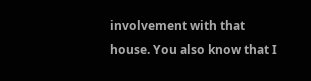involvement with that house. You also know that I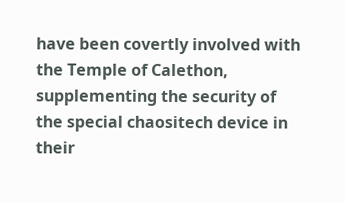have been covertly involved with the Temple of Calethon, supplementing the security of the special chaositech device in their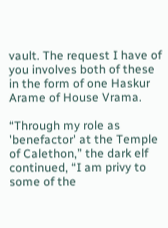vault. The request I have of you involves both of these in the form of one Haskur Arame of House Vrama.

“Through my role as 'benefactor' at the Temple of Calethon,” the dark elf continued, “I am privy to some of the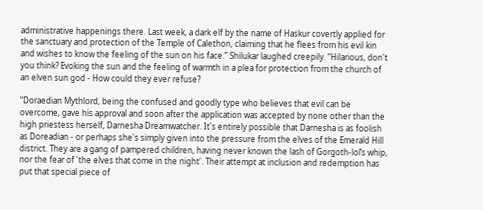administrative happenings there. Last week, a dark elf by the name of Haskur covertly applied for the sanctuary and protection of the Temple of Calethon, claiming that he flees from his evil kin and wishes to know the feeling of the sun on his face.” Shilukar laughed creepily. “Hilarious, don't you think? Evoking the sun and the feeling of warmth in a plea for protection from the church of an elven sun god - How could they ever refuse?

“Doraedian Mythlord, being the confused and goodly type who believes that evil can be overcome, gave his approval and soon after the application was accepted by none other than the high priestess herself, Darnesha Dreamwatcher. It's entirely possible that Darnesha is as foolish as Doreadian - or perhaps she's simply given into the pressure from the elves of the Emerald Hill district. They are a gang of pampered children, having never known the lash of Gorgoth-lol’s whip, nor the fear of 'the elves that come in the night'. Their attempt at inclusion and redemption has put that special piece of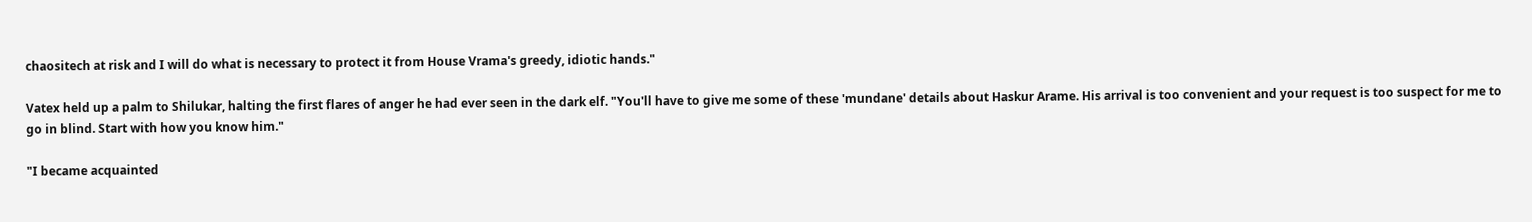chaositech at risk and I will do what is necessary to protect it from House Vrama's greedy, idiotic hands."

Vatex held up a palm to Shilukar, halting the first flares of anger he had ever seen in the dark elf. "You'll have to give me some of these 'mundane' details about Haskur Arame. His arrival is too convenient and your request is too suspect for me to go in blind. Start with how you know him."

"I became acquainted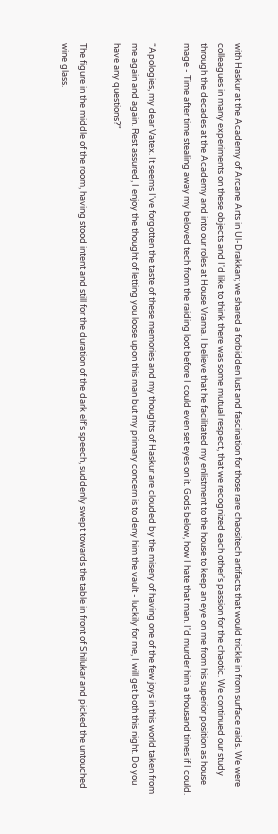with Haskur at the Academy of Arcane Arts in Ul-Drakkan; we shared a forbidden lust and fascination for those rare chaositech artifacts that would trickle in from surface raids. We were colleagues in many experiments on these objects and I'd like to think there was some mutual respect, that we recognized each other's passion for the chaotic. We continued our study through the decades at the Academy and into our roles at House Vrama. I believe that he facilitated my enlistment to the house to keep an eye on me from his superior position as house mage - Time after time stealing away my beloved tech from the raiding loot before I could even set eyes on it. Gods below, how I hate that man. I'd murder him a thousand times if I could.

“Apologies, my dear Vatex. It seems I've forgotten the taste of these memories and my thoughts of Haskur are clouded by the misery of having one of the few joys in this world taken from me again and again. Rest assured, I enjoy the thought of letting you loose upon this man but my primary concern is to deny him the vault - luckily for me, I will get both this night. Do you have any questions?"

The figure in the middle of the room, having stood intent and still for the duration of the dark elf's speech, suddenly swept towards the table in front of Shilukar and picked the untouched wine glass.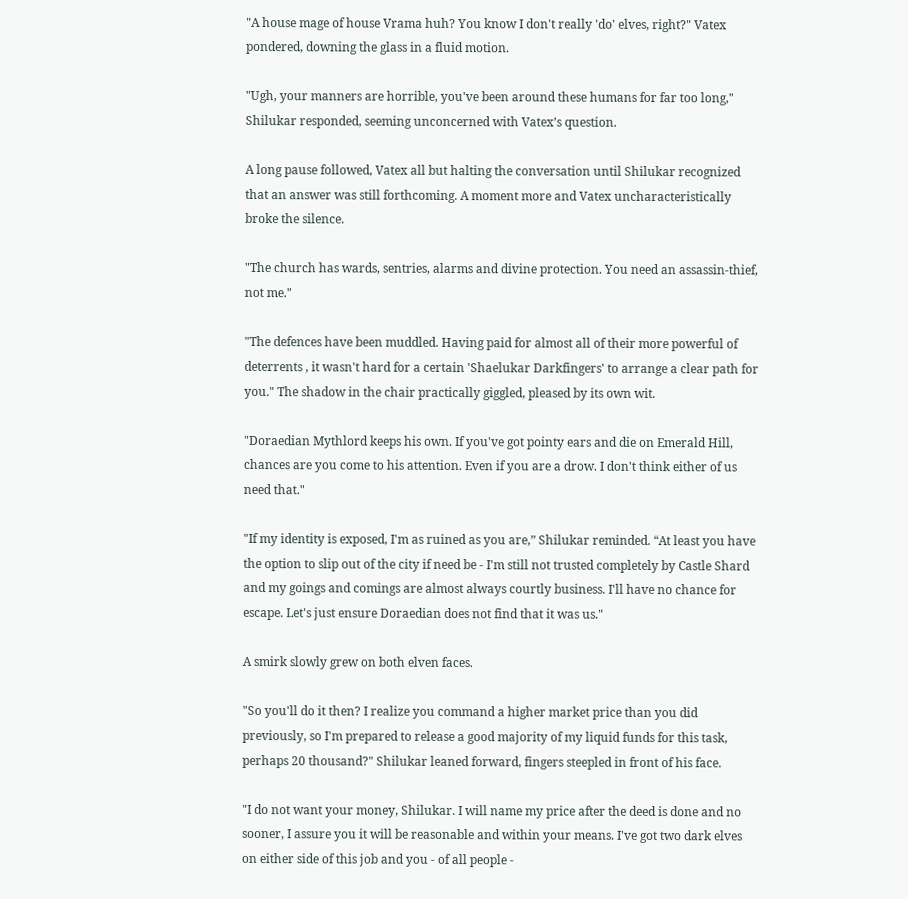"A house mage of house Vrama huh? You know I don't really 'do' elves, right?" Vatex pondered, downing the glass in a fluid motion.

"Ugh, your manners are horrible, you've been around these humans for far too long," Shilukar responded, seeming unconcerned with Vatex’s question.

A long pause followed, Vatex all but halting the conversation until Shilukar recognized that an answer was still forthcoming. A moment more and Vatex uncharacteristically broke the silence.

"The church has wards, sentries, alarms and divine protection. You need an assassin-thief, not me."

"The defences have been muddled. Having paid for almost all of their more powerful of deterrents , it wasn't hard for a certain 'Shaelukar Darkfingers' to arrange a clear path for you." The shadow in the chair practically giggled, pleased by its own wit.

"Doraedian Mythlord keeps his own. If you've got pointy ears and die on Emerald Hill, chances are you come to his attention. Even if you are a drow. I don't think either of us need that."

"If my identity is exposed, I'm as ruined as you are,” Shilukar reminded. “At least you have the option to slip out of the city if need be - I'm still not trusted completely by Castle Shard and my goings and comings are almost always courtly business. I'll have no chance for escape. Let's just ensure Doraedian does not find that it was us."

A smirk slowly grew on both elven faces.

"So you'll do it then? I realize you command a higher market price than you did previously, so I'm prepared to release a good majority of my liquid funds for this task, perhaps 20 thousand?" Shilukar leaned forward, fingers steepled in front of his face.

"I do not want your money, Shilukar. I will name my price after the deed is done and no sooner, I assure you it will be reasonable and within your means. I've got two dark elves on either side of this job and you - of all people -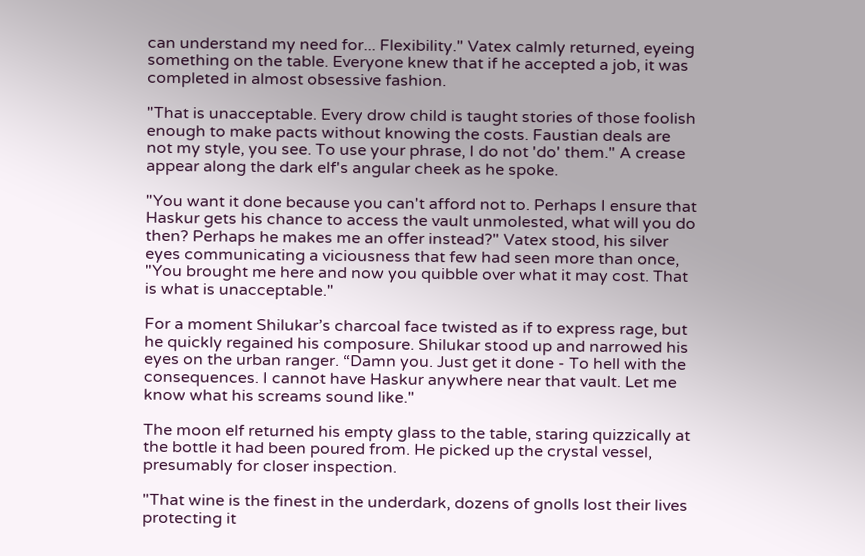can understand my need for... Flexibility." Vatex calmly returned, eyeing something on the table. Everyone knew that if he accepted a job, it was completed in almost obsessive fashion.

"That is unacceptable. Every drow child is taught stories of those foolish enough to make pacts without knowing the costs. Faustian deals are not my style, you see. To use your phrase, I do not 'do' them." A crease appear along the dark elf's angular cheek as he spoke.

"You want it done because you can't afford not to. Perhaps I ensure that Haskur gets his chance to access the vault unmolested, what will you do then? Perhaps he makes me an offer instead?" Vatex stood, his silver eyes communicating a viciousness that few had seen more than once, "You brought me here and now you quibble over what it may cost. That is what is unacceptable."

For a moment Shilukar’s charcoal face twisted as if to express rage, but he quickly regained his composure. Shilukar stood up and narrowed his eyes on the urban ranger. “Damn you. Just get it done - To hell with the consequences. I cannot have Haskur anywhere near that vault. Let me know what his screams sound like."

The moon elf returned his empty glass to the table, staring quizzically at the bottle it had been poured from. He picked up the crystal vessel, presumably for closer inspection.

"That wine is the finest in the underdark, dozens of gnolls lost their lives protecting it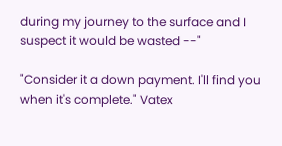during my journey to the surface and I suspect it would be wasted --"

"Consider it a down payment. I'll find you when it's complete." Vatex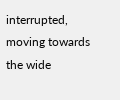interrupted, moving towards the wide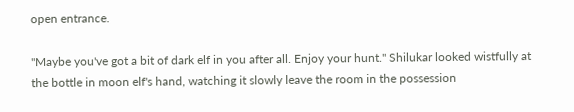open entrance.

"Maybe you've got a bit of dark elf in you after all. Enjoy your hunt." Shilukar looked wistfully at the bottle in moon elf's hand, watching it slowly leave the room in the possession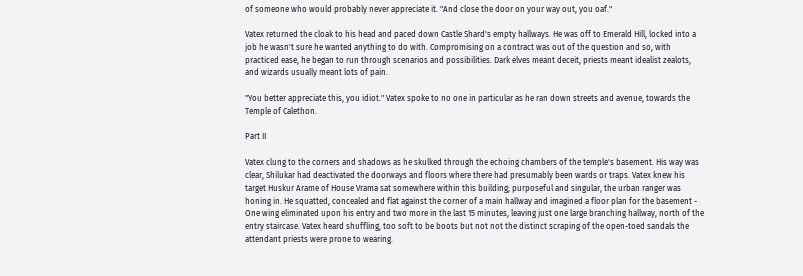of someone who would probably never appreciate it. "And close the door on your way out, you oaf."

Vatex returned the cloak to his head and paced down Castle Shard's empty hallways. He was off to Emerald Hill, locked into a job he wasn't sure he wanted anything to do with. Compromising on a contract was out of the question and so, with practiced ease, he began to run through scenarios and possibilities. Dark elves meant deceit, priests meant idealist zealots, and wizards usually meant lots of pain.

"You better appreciate this, you idiot." Vatex spoke to no one in particular as he ran down streets and avenue, towards the Temple of Calethon.

Part II

Vatex clung to the corners and shadows as he skulked through the echoing chambers of the temple's basement. His way was clear, Shilukar had deactivated the doorways and floors where there had presumably been wards or traps. Vatex knew his target Huskur Arame of House Vrama sat somewhere within this building; purposeful and singular, the urban ranger was honing in. He squatted, concealed and flat against the corner of a main hallway and imagined a floor plan for the basement - One wing eliminated upon his entry and two more in the last 15 minutes, leaving just one large branching hallway, north of the entry staircase. Vatex heard shuffling, too soft to be boots but not not the distinct scraping of the open-toed sandals the attendant priests were prone to wearing.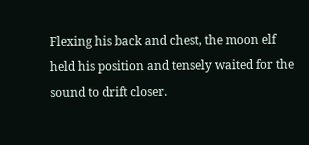Flexing his back and chest, the moon elf held his position and tensely waited for the sound to drift closer.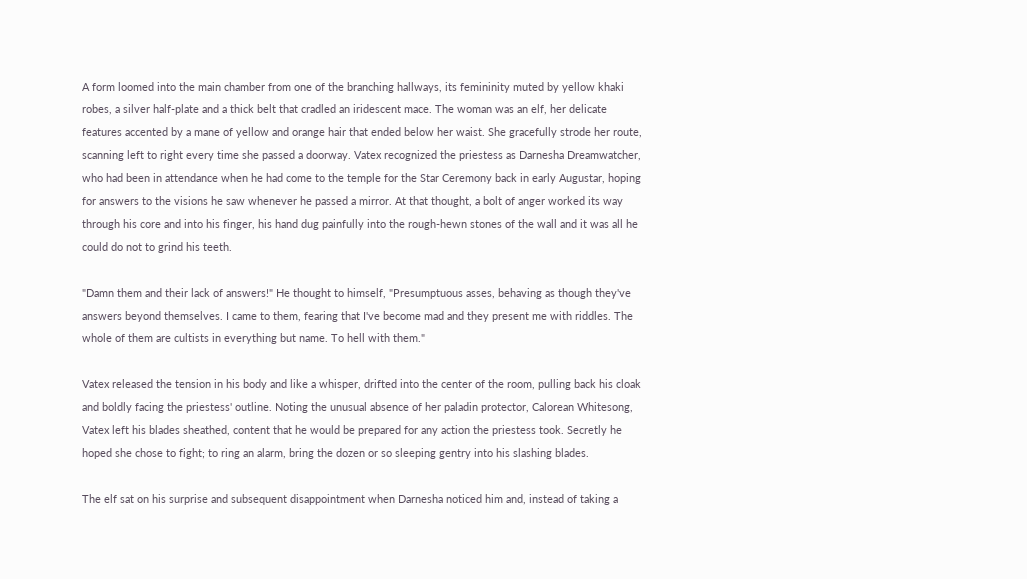A form loomed into the main chamber from one of the branching hallways, its femininity muted by yellow khaki robes, a silver half-plate and a thick belt that cradled an iridescent mace. The woman was an elf, her delicate features accented by a mane of yellow and orange hair that ended below her waist. She gracefully strode her route, scanning left to right every time she passed a doorway. Vatex recognized the priestess as Darnesha Dreamwatcher, who had been in attendance when he had come to the temple for the Star Ceremony back in early Augustar, hoping for answers to the visions he saw whenever he passed a mirror. At that thought, a bolt of anger worked its way through his core and into his finger, his hand dug painfully into the rough-hewn stones of the wall and it was all he could do not to grind his teeth.

"Damn them and their lack of answers!" He thought to himself, "Presumptuous asses, behaving as though they've answers beyond themselves. I came to them, fearing that I've become mad and they present me with riddles. The whole of them are cultists in everything but name. To hell with them."

Vatex released the tension in his body and like a whisper, drifted into the center of the room, pulling back his cloak and boldly facing the priestess' outline. Noting the unusual absence of her paladin protector, Calorean Whitesong, Vatex left his blades sheathed, content that he would be prepared for any action the priestess took. Secretly he hoped she chose to fight; to ring an alarm, bring the dozen or so sleeping gentry into his slashing blades.

The elf sat on his surprise and subsequent disappointment when Darnesha noticed him and, instead of taking a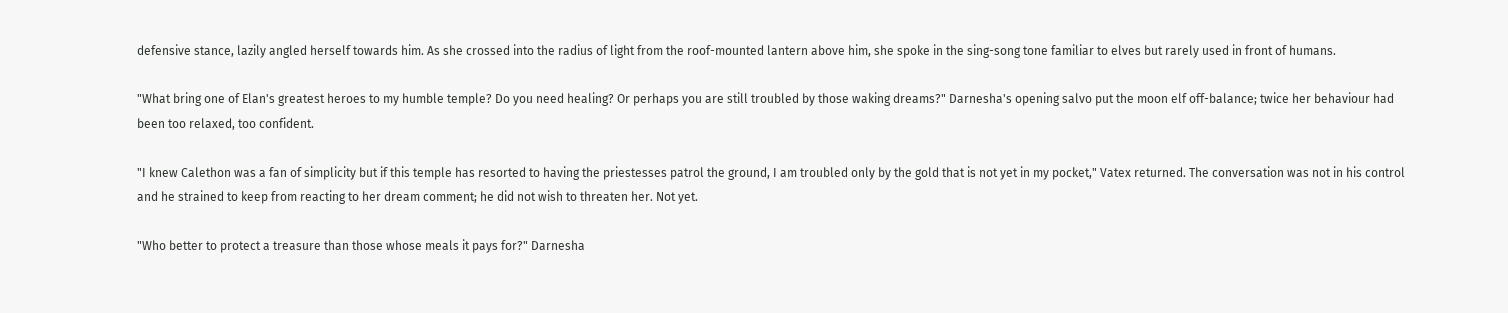defensive stance, lazily angled herself towards him. As she crossed into the radius of light from the roof-mounted lantern above him, she spoke in the sing-song tone familiar to elves but rarely used in front of humans.

"What bring one of Elan's greatest heroes to my humble temple? Do you need healing? Or perhaps you are still troubled by those waking dreams?" Darnesha's opening salvo put the moon elf off-balance; twice her behaviour had been too relaxed, too confident.

"I knew Calethon was a fan of simplicity but if this temple has resorted to having the priestesses patrol the ground, I am troubled only by the gold that is not yet in my pocket," Vatex returned. The conversation was not in his control and he strained to keep from reacting to her dream comment; he did not wish to threaten her. Not yet.

"Who better to protect a treasure than those whose meals it pays for?" Darnesha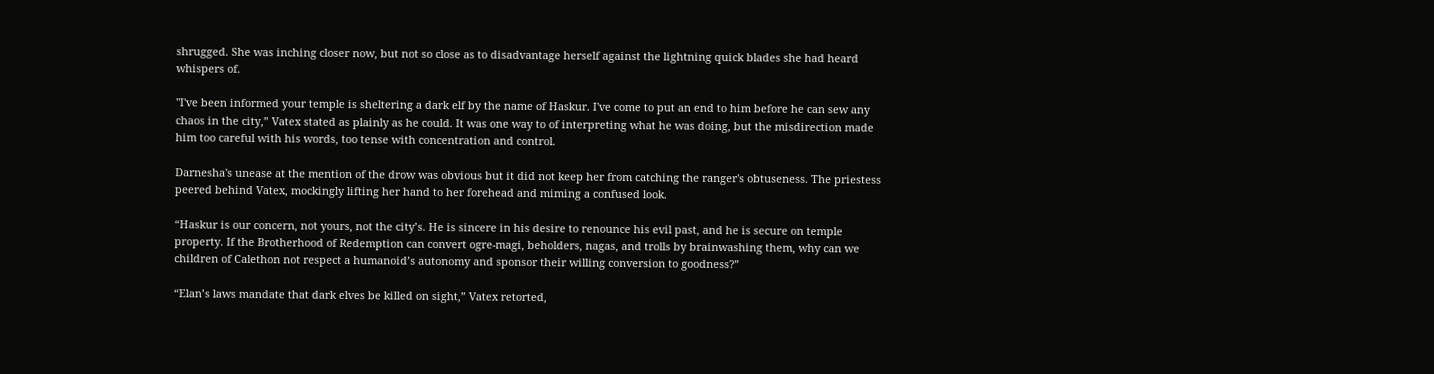shrugged. She was inching closer now, but not so close as to disadvantage herself against the lightning quick blades she had heard whispers of.

"I've been informed your temple is sheltering a dark elf by the name of Haskur. I've come to put an end to him before he can sew any chaos in the city,” Vatex stated as plainly as he could. It was one way to of interpreting what he was doing, but the misdirection made him too careful with his words, too tense with concentration and control.

Darnesha's unease at the mention of the drow was obvious but it did not keep her from catching the ranger's obtuseness. The priestess peered behind Vatex, mockingly lifting her hand to her forehead and miming a confused look.

“Haskur is our concern, not yours, not the city’s. He is sincere in his desire to renounce his evil past, and he is secure on temple property. If the Brotherhood of Redemption can convert ogre-magi, beholders, nagas, and trolls by brainwashing them, why can we children of Calethon not respect a humanoid’s autonomy and sponsor their willing conversion to goodness?”

“Elan’s laws mandate that dark elves be killed on sight,” Vatex retorted,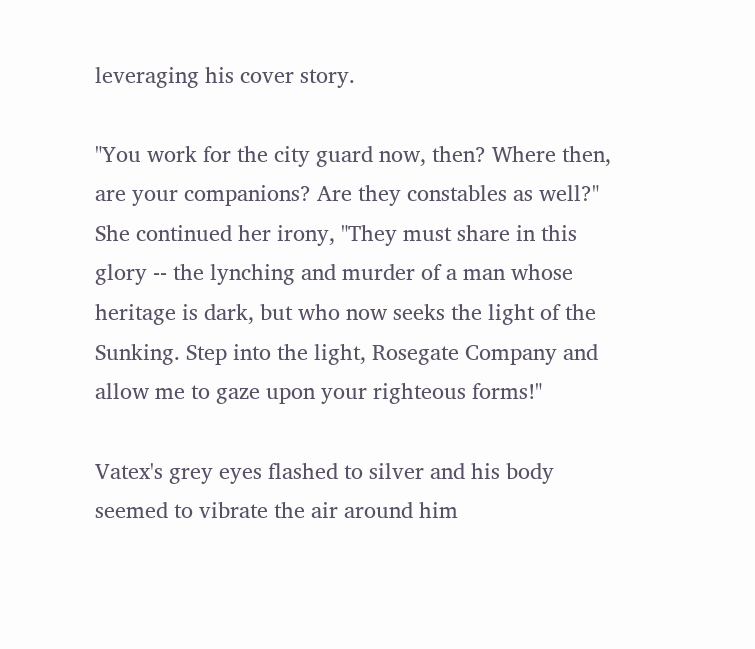leveraging his cover story.

"You work for the city guard now, then? Where then, are your companions? Are they constables as well?" She continued her irony, "They must share in this glory -- the lynching and murder of a man whose heritage is dark, but who now seeks the light of the Sunking. Step into the light, Rosegate Company and allow me to gaze upon your righteous forms!"

Vatex's grey eyes flashed to silver and his body seemed to vibrate the air around him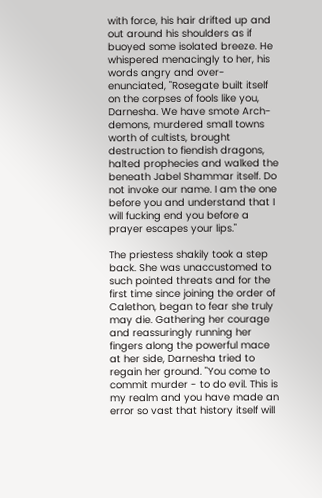with force, his hair drifted up and out around his shoulders as if buoyed some isolated breeze. He whispered menacingly to her, his words angry and over-enunciated, "Rosegate built itself on the corpses of fools like you, Darnesha. We have smote Arch-demons, murdered small towns worth of cultists, brought destruction to fiendish dragons, halted prophecies and walked the beneath Jabel Shammar itself. Do not invoke our name. I am the one before you and understand that I will fucking end you before a prayer escapes your lips."

The priestess shakily took a step back. She was unaccustomed to such pointed threats and for the first time since joining the order of Calethon, began to fear she truly may die. Gathering her courage and reassuringly running her fingers along the powerful mace at her side, Darnesha tried to regain her ground. "You come to commit murder - to do evil. This is my realm and you have made an error so vast that history itself will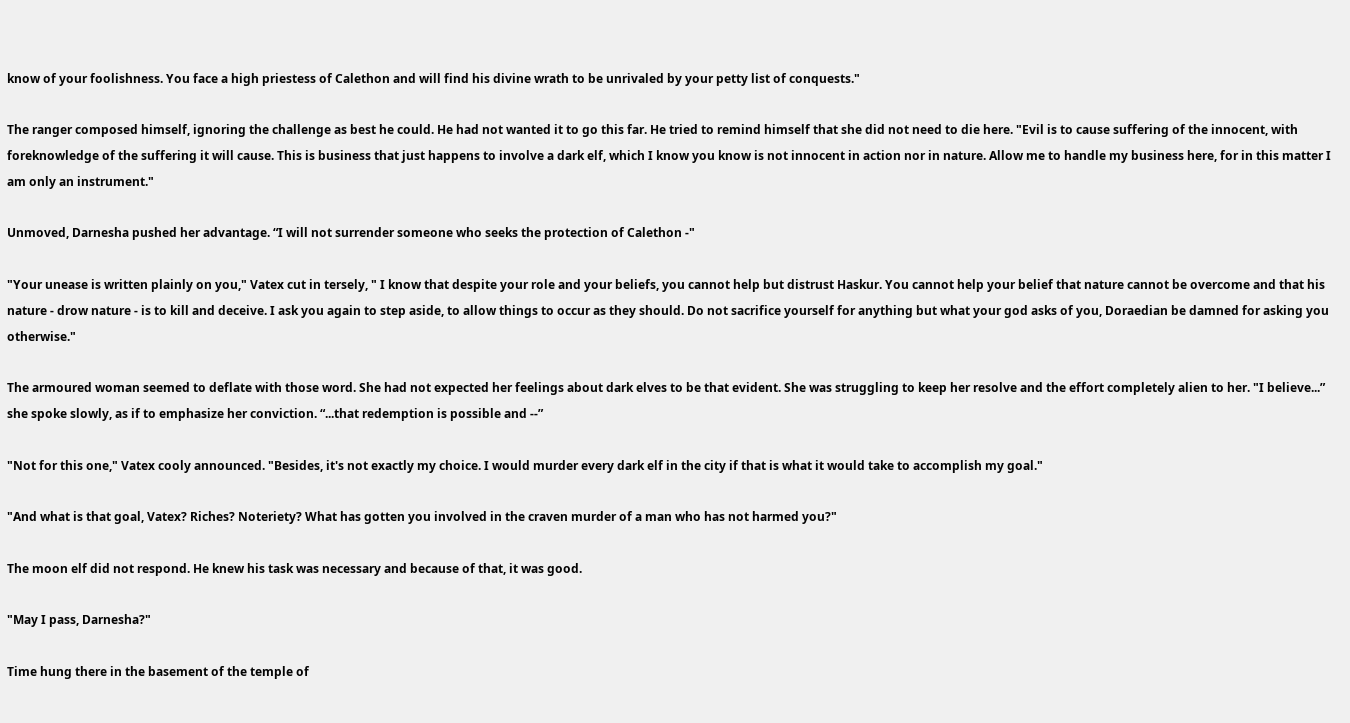know of your foolishness. You face a high priestess of Calethon and will find his divine wrath to be unrivaled by your petty list of conquests."

The ranger composed himself, ignoring the challenge as best he could. He had not wanted it to go this far. He tried to remind himself that she did not need to die here. "Evil is to cause suffering of the innocent, with foreknowledge of the suffering it will cause. This is business that just happens to involve a dark elf, which I know you know is not innocent in action nor in nature. Allow me to handle my business here, for in this matter I am only an instrument."

Unmoved, Darnesha pushed her advantage. “I will not surrender someone who seeks the protection of Calethon -"

"Your unease is written plainly on you," Vatex cut in tersely, " I know that despite your role and your beliefs, you cannot help but distrust Haskur. You cannot help your belief that nature cannot be overcome and that his nature - drow nature - is to kill and deceive. I ask you again to step aside, to allow things to occur as they should. Do not sacrifice yourself for anything but what your god asks of you, Doraedian be damned for asking you otherwise."

The armoured woman seemed to deflate with those word. She had not expected her feelings about dark elves to be that evident. She was struggling to keep her resolve and the effort completely alien to her. "I believe...” she spoke slowly, as if to emphasize her conviction. “...that redemption is possible and --”

"Not for this one," Vatex cooly announced. "Besides, it's not exactly my choice. I would murder every dark elf in the city if that is what it would take to accomplish my goal."

"And what is that goal, Vatex? Riches? Noteriety? What has gotten you involved in the craven murder of a man who has not harmed you?"

The moon elf did not respond. He knew his task was necessary and because of that, it was good.

"May I pass, Darnesha?"

Time hung there in the basement of the temple of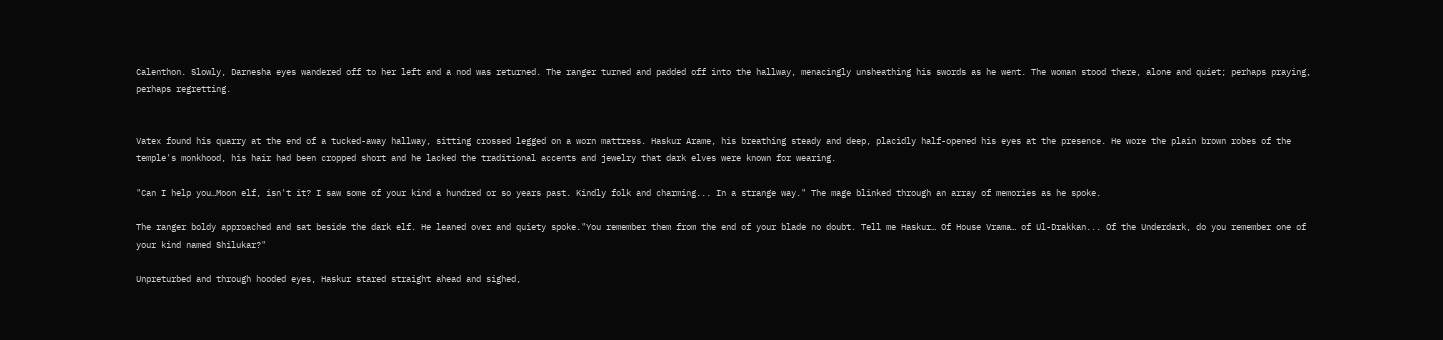Calenthon. Slowly, Darnesha eyes wandered off to her left and a nod was returned. The ranger turned and padded off into the hallway, menacingly unsheathing his swords as he went. The woman stood there, alone and quiet; perhaps praying, perhaps regretting.


Vatex found his quarry at the end of a tucked-away hallway, sitting crossed legged on a worn mattress. Haskur Arame, his breathing steady and deep, placidly half-opened his eyes at the presence. He wore the plain brown robes of the temple's monkhood, his hair had been cropped short and he lacked the traditional accents and jewelry that dark elves were known for wearing.

"Can I help you…Moon elf, isn't it? I saw some of your kind a hundred or so years past. Kindly folk and charming... In a strange way." The mage blinked through an array of memories as he spoke.

The ranger boldy approached and sat beside the dark elf. He leaned over and quiety spoke."You remember them from the end of your blade no doubt. Tell me Haskur… Of House Vrama… of Ul-Drakkan... Of the Underdark, do you remember one of your kind named Shilukar?"

Unpreturbed and through hooded eyes, Haskur stared straight ahead and sighed,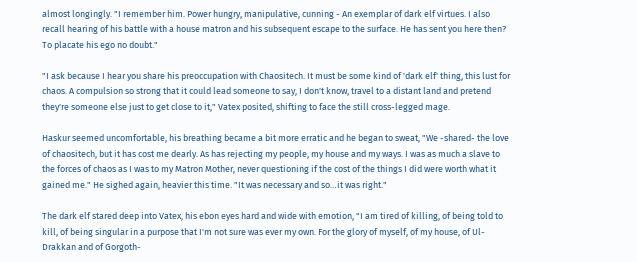almost longingly. "I remember him. Power hungry, manipulative, cunning - An exemplar of dark elf virtues. I also recall hearing of his battle with a house matron and his subsequent escape to the surface. He has sent you here then? To placate his ego no doubt."

"I ask because I hear you share his preoccupation with Chaositech. It must be some kind of 'dark elf' thing, this lust for chaos. A compulsion so strong that it could lead someone to say, I don't know, travel to a distant land and pretend they're someone else just to get close to it," Vatex posited, shifting to face the still cross-legged mage.

Haskur seemed uncomfortable, his breathing became a bit more erratic and he began to sweat, "We -shared- the love of chaositech, but it has cost me dearly. As has rejecting my people, my house and my ways. I was as much a slave to the forces of chaos as I was to my Matron Mother, never questioning if the cost of the things I did were worth what it gained me." He sighed again, heavier this time. "It was necessary and so…it was right."

The dark elf stared deep into Vatex, his ebon eyes hard and wide with emotion, "I am tired of killing, of being told to kill, of being singular in a purpose that I'm not sure was ever my own. For the glory of myself, of my house, of Ul-Drakkan and of Gorgoth-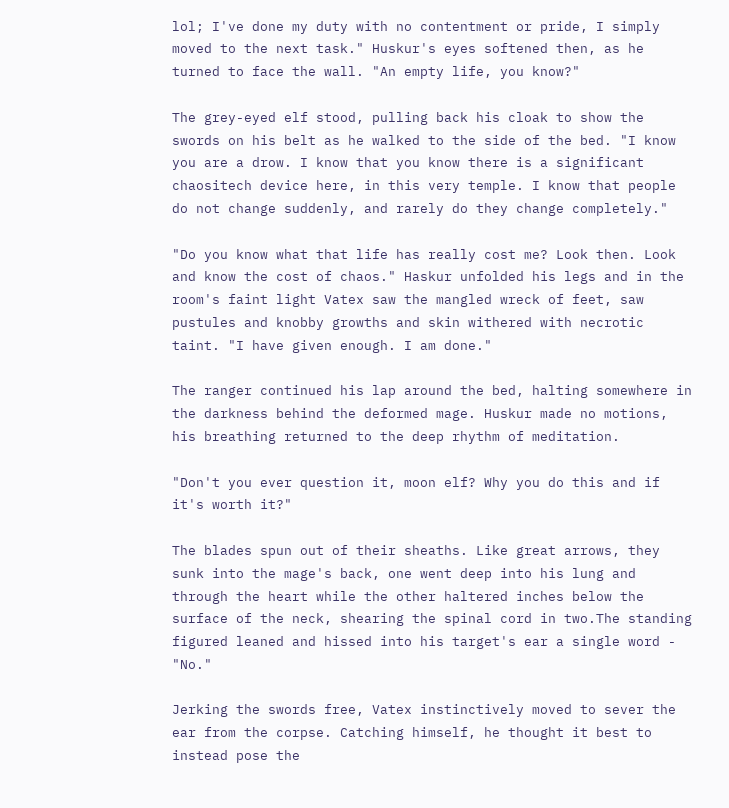lol; I've done my duty with no contentment or pride, I simply moved to the next task." Huskur's eyes softened then, as he turned to face the wall. "An empty life, you know?"

The grey-eyed elf stood, pulling back his cloak to show the swords on his belt as he walked to the side of the bed. "I know you are a drow. I know that you know there is a significant chaositech device here, in this very temple. I know that people do not change suddenly, and rarely do they change completely."

"Do you know what that life has really cost me? Look then. Look and know the cost of chaos." Haskur unfolded his legs and in the room's faint light Vatex saw the mangled wreck of feet, saw pustules and knobby growths and skin withered with necrotic taint. "I have given enough. I am done."

The ranger continued his lap around the bed, halting somewhere in the darkness behind the deformed mage. Huskur made no motions, his breathing returned to the deep rhythm of meditation.

"Don't you ever question it, moon elf? Why you do this and if it's worth it?"

The blades spun out of their sheaths. Like great arrows, they sunk into the mage's back, one went deep into his lung and through the heart while the other haltered inches below the surface of the neck, shearing the spinal cord in two.The standing figured leaned and hissed into his target's ear a single word - "No."

Jerking the swords free, Vatex instinctively moved to sever the ear from the corpse. Catching himself, he thought it best to instead pose the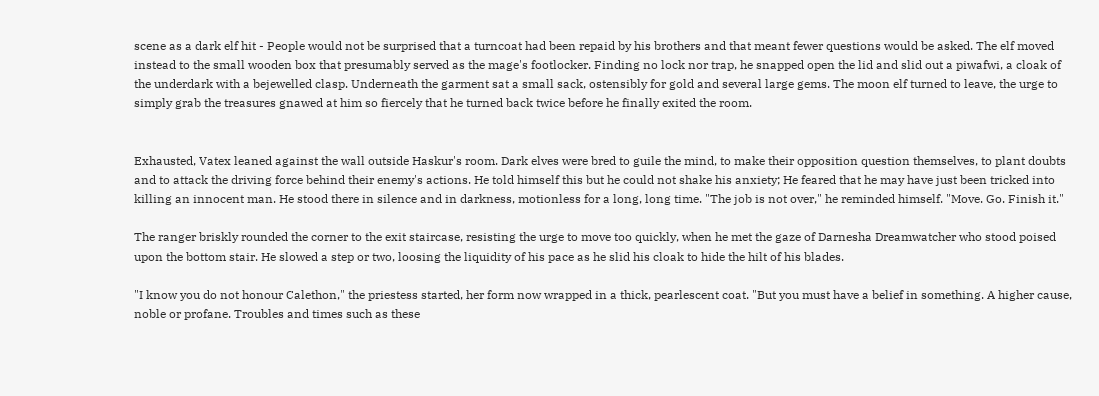scene as a dark elf hit - People would not be surprised that a turncoat had been repaid by his brothers and that meant fewer questions would be asked. The elf moved instead to the small wooden box that presumably served as the mage's footlocker. Finding no lock nor trap, he snapped open the lid and slid out a piwafwi, a cloak of the underdark with a bejewelled clasp. Underneath the garment sat a small sack, ostensibly for gold and several large gems. The moon elf turned to leave, the urge to simply grab the treasures gnawed at him so fiercely that he turned back twice before he finally exited the room.


Exhausted, Vatex leaned against the wall outside Haskur's room. Dark elves were bred to guile the mind, to make their opposition question themselves, to plant doubts and to attack the driving force behind their enemy's actions. He told himself this but he could not shake his anxiety; He feared that he may have just been tricked into killing an innocent man. He stood there in silence and in darkness, motionless for a long, long time. "The job is not over," he reminded himself. "Move. Go. Finish it."

The ranger briskly rounded the corner to the exit staircase, resisting the urge to move too quickly, when he met the gaze of Darnesha Dreamwatcher who stood poised upon the bottom stair. He slowed a step or two, loosing the liquidity of his pace as he slid his cloak to hide the hilt of his blades.

"I know you do not honour Calethon," the priestess started, her form now wrapped in a thick, pearlescent coat. "But you must have a belief in something. A higher cause, noble or profane. Troubles and times such as these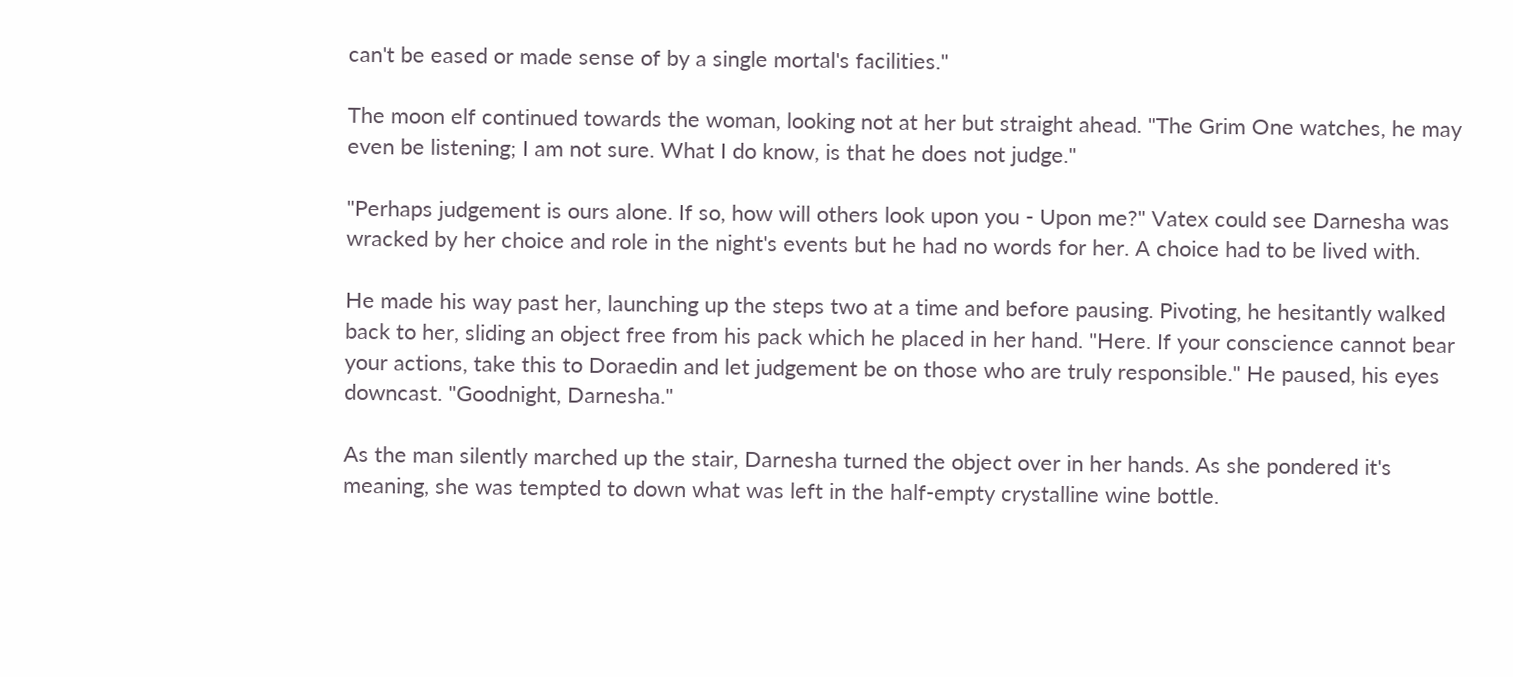can't be eased or made sense of by a single mortal's facilities."

The moon elf continued towards the woman, looking not at her but straight ahead. "The Grim One watches, he may even be listening; I am not sure. What I do know, is that he does not judge."

"Perhaps judgement is ours alone. If so, how will others look upon you - Upon me?" Vatex could see Darnesha was wracked by her choice and role in the night's events but he had no words for her. A choice had to be lived with.

He made his way past her, launching up the steps two at a time and before pausing. Pivoting, he hesitantly walked back to her, sliding an object free from his pack which he placed in her hand. "Here. If your conscience cannot bear your actions, take this to Doraedin and let judgement be on those who are truly responsible." He paused, his eyes downcast. "Goodnight, Darnesha."

As the man silently marched up the stair, Darnesha turned the object over in her hands. As she pondered it's meaning, she was tempted to down what was left in the half-empty crystalline wine bottle.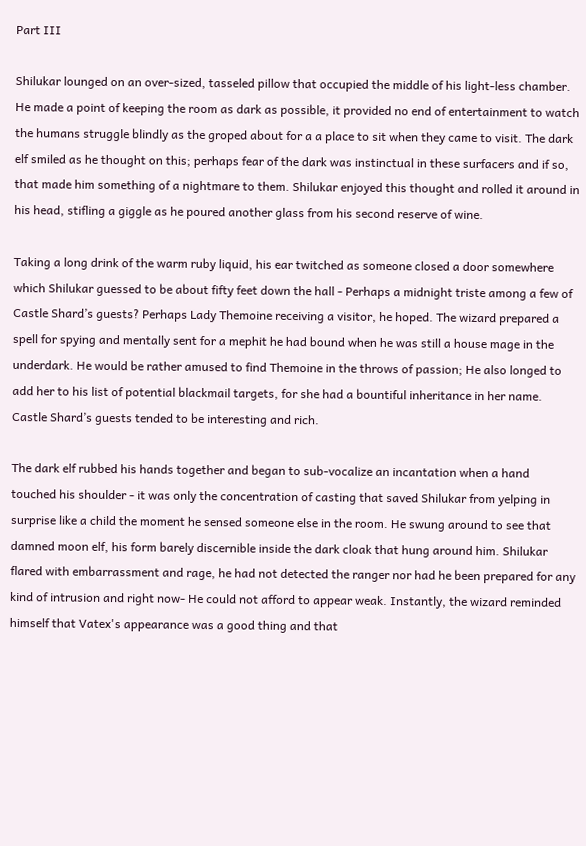Part III

Shilukar lounged on an over-sized, tasseled pillow that occupied the middle of his light-less chamber. He made a point of keeping the room as dark as possible, it provided no end of entertainment to watch the humans struggle blindly as the groped about for a a place to sit when they came to visit. The dark elf smiled as he thought on this; perhaps fear of the dark was instinctual in these surfacers and if so, that made him something of a nightmare to them. Shilukar enjoyed this thought and rolled it around in his head, stifling a giggle as he poured another glass from his second reserve of wine.

Taking a long drink of the warm ruby liquid, his ear twitched as someone closed a door somewhere which Shilukar guessed to be about fifty feet down the hall - Perhaps a midnight triste among a few of Castle Shard’s guests? Perhaps Lady Themoine receiving a visitor, he hoped. The wizard prepared a spell for spying and mentally sent for a mephit he had bound when he was still a house mage in the underdark. He would be rather amused to find Themoine in the throws of passion; He also longed to add her to his list of potential blackmail targets, for she had a bountiful inheritance in her name. Castle Shard’s guests tended to be interesting and rich.

The dark elf rubbed his hands together and began to sub-vocalize an incantation when a hand touched his shoulder - it was only the concentration of casting that saved Shilukar from yelping in surprise like a child the moment he sensed someone else in the room. He swung around to see that damned moon elf, his form barely discernible inside the dark cloak that hung around him. Shilukar flared with embarrassment and rage, he had not detected the ranger nor had he been prepared for any kind of intrusion and right now- He could not afford to appear weak. Instantly, the wizard reminded himself that Vatex's appearance was a good thing and that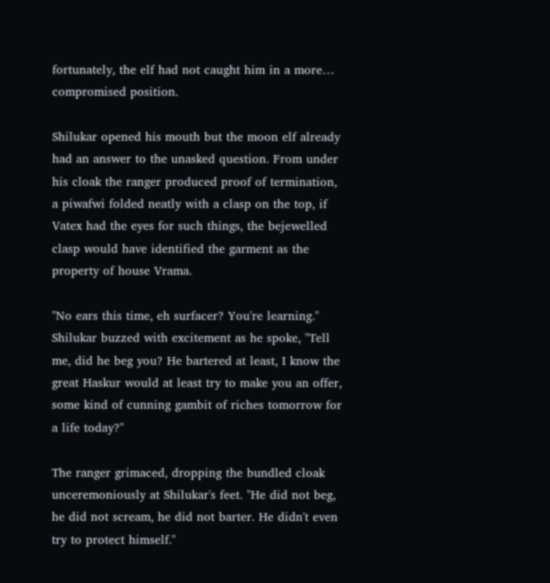fortunately, the elf had not caught him in a more… compromised position.

Shilukar opened his mouth but the moon elf already had an answer to the unasked question. From under his cloak the ranger produced proof of termination, a piwafwi folded neatly with a clasp on the top, if Vatex had the eyes for such things, the bejewelled clasp would have identified the garment as the property of house Vrama.

"No ears this time, eh surfacer? You're learning." Shilukar buzzed with excitement as he spoke, "Tell me, did he beg you? He bartered at least, I know the great Haskur would at least try to make you an offer, some kind of cunning gambit of riches tomorrow for a life today?"

The ranger grimaced, dropping the bundled cloak unceremoniously at Shilukar's feet. "He did not beg, he did not scream, he did not barter. He didn't even try to protect himself."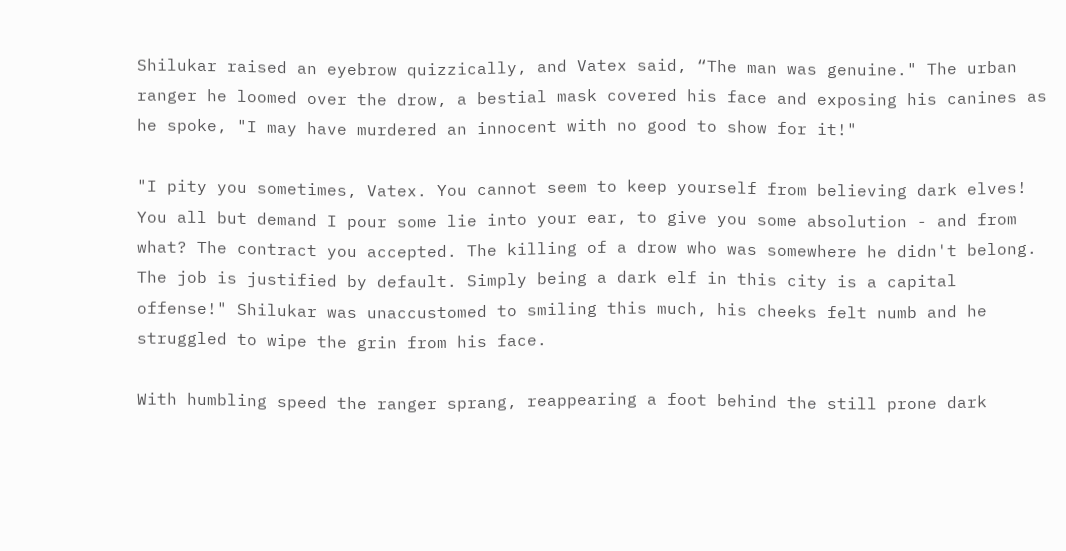Shilukar raised an eyebrow quizzically, and Vatex said, “The man was genuine." The urban ranger he loomed over the drow, a bestial mask covered his face and exposing his canines as he spoke, "I may have murdered an innocent with no good to show for it!"

"I pity you sometimes, Vatex. You cannot seem to keep yourself from believing dark elves! You all but demand I pour some lie into your ear, to give you some absolution - and from what? The contract you accepted. The killing of a drow who was somewhere he didn't belong. The job is justified by default. Simply being a dark elf in this city is a capital offense!" Shilukar was unaccustomed to smiling this much, his cheeks felt numb and he struggled to wipe the grin from his face.

With humbling speed the ranger sprang, reappearing a foot behind the still prone dark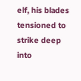elf, his blades tensioned to strike deep into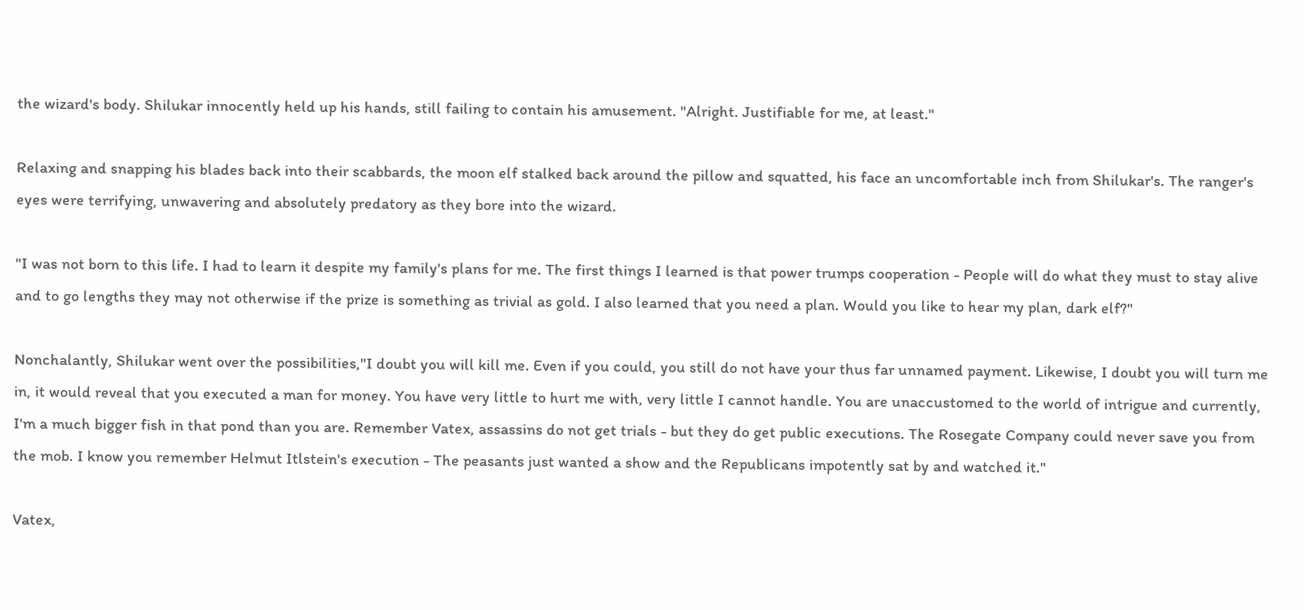the wizard's body. Shilukar innocently held up his hands, still failing to contain his amusement. "Alright. Justifiable for me, at least."

Relaxing and snapping his blades back into their scabbards, the moon elf stalked back around the pillow and squatted, his face an uncomfortable inch from Shilukar's. The ranger's eyes were terrifying, unwavering and absolutely predatory as they bore into the wizard.

"I was not born to this life. I had to learn it despite my family's plans for me. The first things I learned is that power trumps cooperation - People will do what they must to stay alive and to go lengths they may not otherwise if the prize is something as trivial as gold. I also learned that you need a plan. Would you like to hear my plan, dark elf?"

Nonchalantly, Shilukar went over the possibilities,"I doubt you will kill me. Even if you could, you still do not have your thus far unnamed payment. Likewise, I doubt you will turn me in, it would reveal that you executed a man for money. You have very little to hurt me with, very little I cannot handle. You are unaccustomed to the world of intrigue and currently, I'm a much bigger fish in that pond than you are. Remember Vatex, assassins do not get trials - but they do get public executions. The Rosegate Company could never save you from the mob. I know you remember Helmut Itlstein's execution - The peasants just wanted a show and the Republicans impotently sat by and watched it."

Vatex,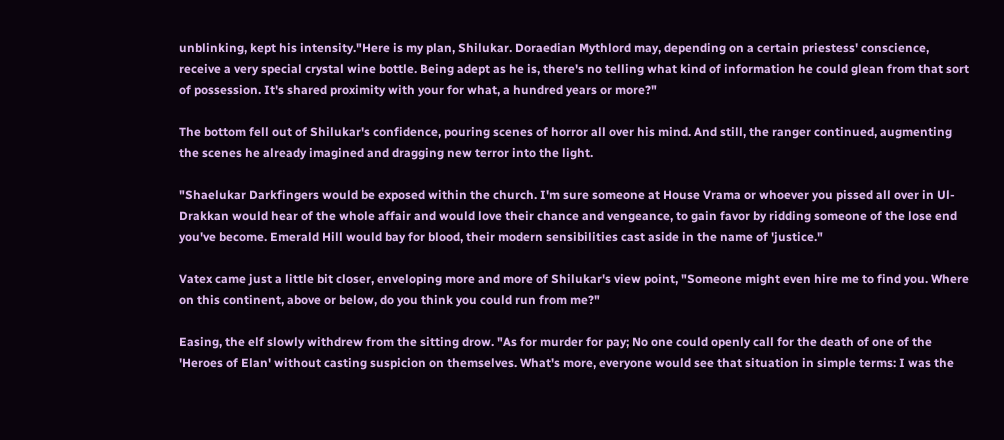unblinking, kept his intensity."Here is my plan, Shilukar. Doraedian Mythlord may, depending on a certain priestess' conscience, receive a very special crystal wine bottle. Being adept as he is, there's no telling what kind of information he could glean from that sort of possession. It's shared proximity with your for what, a hundred years or more?"

The bottom fell out of Shilukar's confidence, pouring scenes of horror all over his mind. And still, the ranger continued, augmenting the scenes he already imagined and dragging new terror into the light.

"Shaelukar Darkfingers would be exposed within the church. I'm sure someone at House Vrama or whoever you pissed all over in Ul-Drakkan would hear of the whole affair and would love their chance and vengeance, to gain favor by ridding someone of the lose end you've become. Emerald Hill would bay for blood, their modern sensibilities cast aside in the name of 'justice."

Vatex came just a little bit closer, enveloping more and more of Shilukar's view point, "Someone might even hire me to find you. Where on this continent, above or below, do you think you could run from me?"

Easing, the elf slowly withdrew from the sitting drow. "As for murder for pay; No one could openly call for the death of one of the 'Heroes of Elan' without casting suspicion on themselves. What's more, everyone would see that situation in simple terms: I was the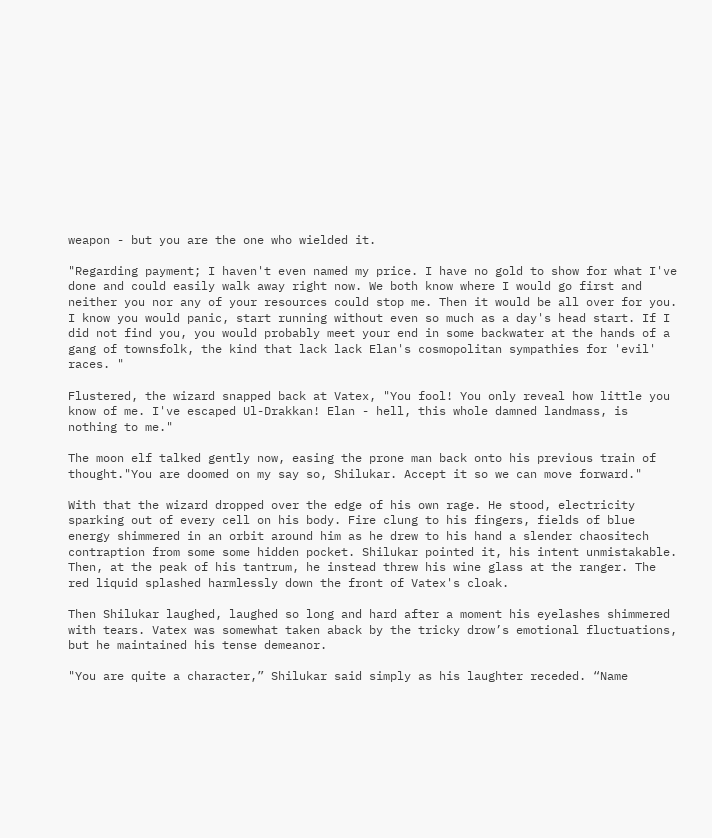weapon - but you are the one who wielded it.

"Regarding payment; I haven't even named my price. I have no gold to show for what I've done and could easily walk away right now. We both know where I would go first and neither you nor any of your resources could stop me. Then it would be all over for you. I know you would panic, start running without even so much as a day's head start. If I did not find you, you would probably meet your end in some backwater at the hands of a gang of townsfolk, the kind that lack lack Elan's cosmopolitan sympathies for 'evil' races. "

Flustered, the wizard snapped back at Vatex, "You fool! You only reveal how little you know of me. I've escaped Ul-Drakkan! Elan - hell, this whole damned landmass, is nothing to me."

The moon elf talked gently now, easing the prone man back onto his previous train of thought."You are doomed on my say so, Shilukar. Accept it so we can move forward."

With that the wizard dropped over the edge of his own rage. He stood, electricity sparking out of every cell on his body. Fire clung to his fingers, fields of blue energy shimmered in an orbit around him as he drew to his hand a slender chaositech contraption from some some hidden pocket. Shilukar pointed it, his intent unmistakable. Then, at the peak of his tantrum, he instead threw his wine glass at the ranger. The red liquid splashed harmlessly down the front of Vatex's cloak.

Then Shilukar laughed, laughed so long and hard after a moment his eyelashes shimmered with tears. Vatex was somewhat taken aback by the tricky drow’s emotional fluctuations, but he maintained his tense demeanor.

"You are quite a character,” Shilukar said simply as his laughter receded. “Name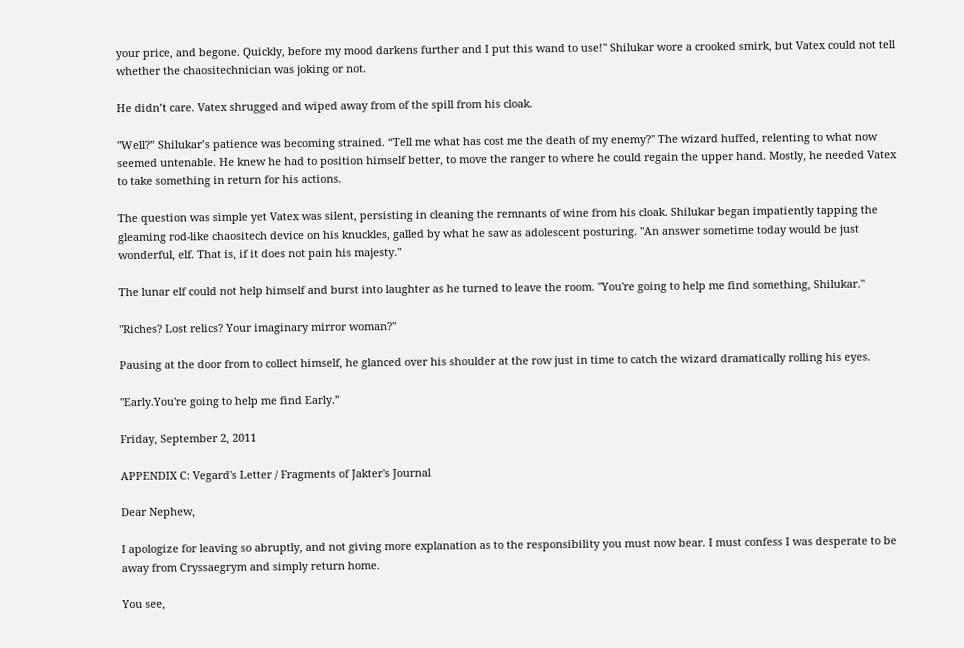your price, and begone. Quickly, before my mood darkens further and I put this wand to use!" Shilukar wore a crooked smirk, but Vatex could not tell whether the chaositechnician was joking or not.

He didn’t care. Vatex shrugged and wiped away from of the spill from his cloak.

"Well?” Shilukar’s patience was becoming strained. “Tell me what has cost me the death of my enemy?" The wizard huffed, relenting to what now seemed untenable. He knew he had to position himself better, to move the ranger to where he could regain the upper hand. Mostly, he needed Vatex to take something in return for his actions.

The question was simple yet Vatex was silent, persisting in cleaning the remnants of wine from his cloak. Shilukar began impatiently tapping the gleaming rod-like chaositech device on his knuckles, galled by what he saw as adolescent posturing. "An answer sometime today would be just wonderful, elf. That is, if it does not pain his majesty."

The lunar elf could not help himself and burst into laughter as he turned to leave the room. "You're going to help me find something, Shilukar."

"Riches? Lost relics? Your imaginary mirror woman?"

Pausing at the door from to collect himself, he glanced over his shoulder at the row just in time to catch the wizard dramatically rolling his eyes.

"Early.You're going to help me find Early.”

Friday, September 2, 2011

APPENDIX C: Vegard's Letter / Fragments of Jakter's Journal

Dear Nephew,

I apologize for leaving so abruptly, and not giving more explanation as to the responsibility you must now bear. I must confess I was desperate to be away from Cryssaegrym and simply return home.

You see,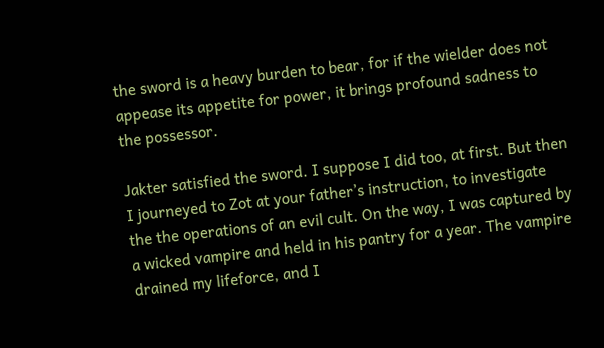the sword is a heavy burden to bear, for if the wielder does not appease its appetite for power, it brings profound sadness to the possessor.

Jakter satisfied the sword. I suppose I did too, at first. But then I journeyed to Zot at your father’s instruction, to investigate the the operations of an evil cult. On the way, I was captured by a wicked vampire and held in his pantry for a year. The vampire drained my lifeforce, and I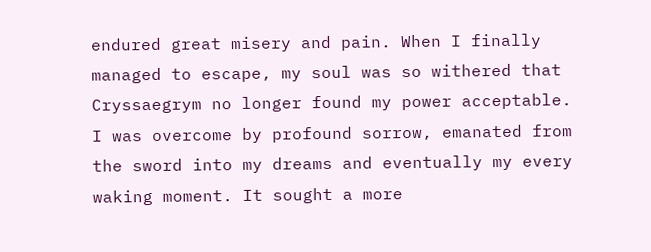endured great misery and pain. When I finally managed to escape, my soul was so withered that Cryssaegrym no longer found my power acceptable. I was overcome by profound sorrow, emanated from the sword into my dreams and eventually my every waking moment. It sought a more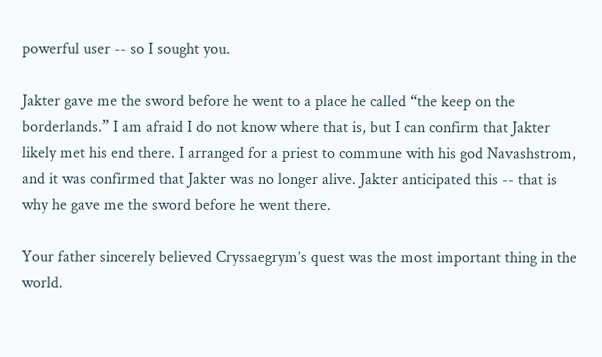powerful user -- so I sought you.

Jakter gave me the sword before he went to a place he called “the keep on the borderlands.” I am afraid I do not know where that is, but I can confirm that Jakter likely met his end there. I arranged for a priest to commune with his god Navashstrom, and it was confirmed that Jakter was no longer alive. Jakter anticipated this -- that is why he gave me the sword before he went there.

Your father sincerely believed Cryssaegrym’s quest was the most important thing in the world.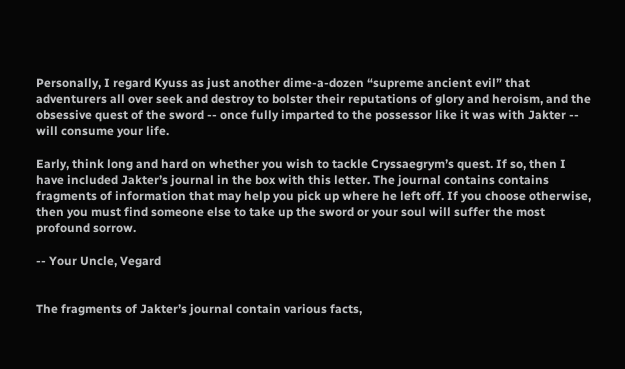Personally, I regard Kyuss as just another dime-a-dozen “supreme ancient evil” that adventurers all over seek and destroy to bolster their reputations of glory and heroism, and the obsessive quest of the sword -- once fully imparted to the possessor like it was with Jakter -- will consume your life.

Early, think long and hard on whether you wish to tackle Cryssaegrym’s quest. If so, then I have included Jakter’s journal in the box with this letter. The journal contains contains fragments of information that may help you pick up where he left off. If you choose otherwise, then you must find someone else to take up the sword or your soul will suffer the most profound sorrow.

-- Your Uncle, Vegard


The fragments of Jakter’s journal contain various facts,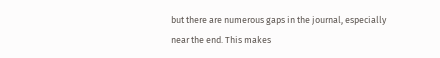but there are numerous gaps in the journal, especially near the end. This makes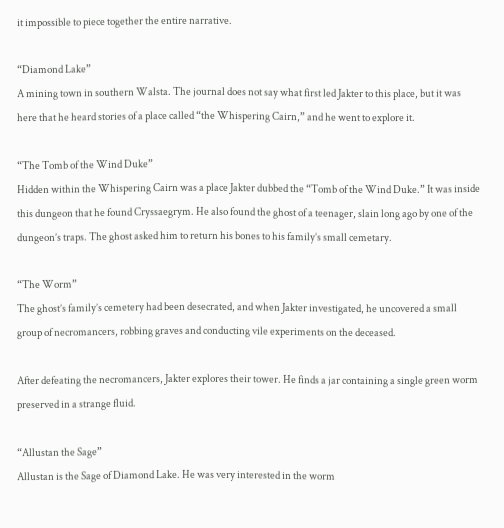it impossible to piece together the entire narrative.

“Diamond Lake”
A mining town in southern Walsta. The journal does not say what first led Jakter to this place, but it was here that he heard stories of a place called “the Whispering Cairn,” and he went to explore it.

“The Tomb of the Wind Duke”
Hidden within the Whispering Cairn was a place Jakter dubbed the “Tomb of the Wind Duke.” It was inside this dungeon that he found Cryssaegrym. He also found the ghost of a teenager, slain long ago by one of the dungeon’s traps. The ghost asked him to return his bones to his family’s small cemetary.

“The Worm”
The ghost’s family’s cemetery had been desecrated, and when Jakter investigated, he uncovered a small group of necromancers, robbing graves and conducting vile experiments on the deceased.

After defeating the necromancers, Jakter explores their tower. He finds a jar containing a single green worm preserved in a strange fluid.

“Allustan the Sage”
Allustan is the Sage of Diamond Lake. He was very interested in the worm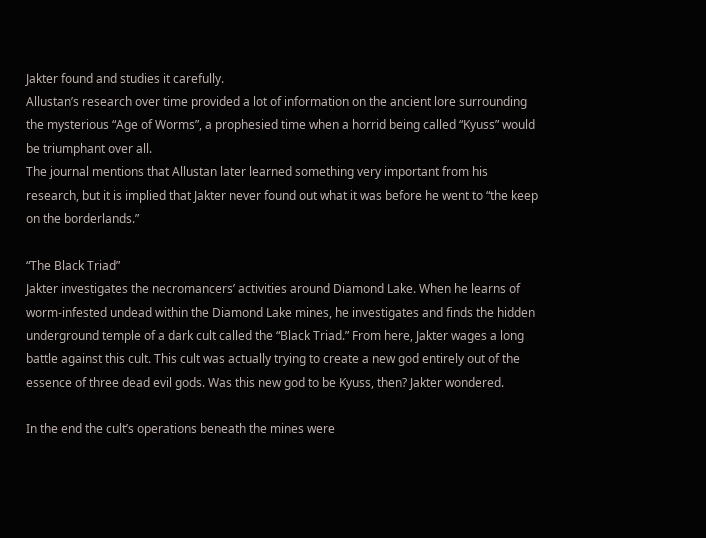Jakter found and studies it carefully.
Allustan’s research over time provided a lot of information on the ancient lore surrounding the mysterious “Age of Worms”, a prophesied time when a horrid being called “Kyuss” would be triumphant over all.
The journal mentions that Allustan later learned something very important from his research, but it is implied that Jakter never found out what it was before he went to “the keep on the borderlands.”

“The Black Triad”
Jakter investigates the necromancers’ activities around Diamond Lake. When he learns of worm-infested undead within the Diamond Lake mines, he investigates and finds the hidden underground temple of a dark cult called the “Black Triad.” From here, Jakter wages a long battle against this cult. This cult was actually trying to create a new god entirely out of the essence of three dead evil gods. Was this new god to be Kyuss, then? Jakter wondered.

In the end the cult’s operations beneath the mines were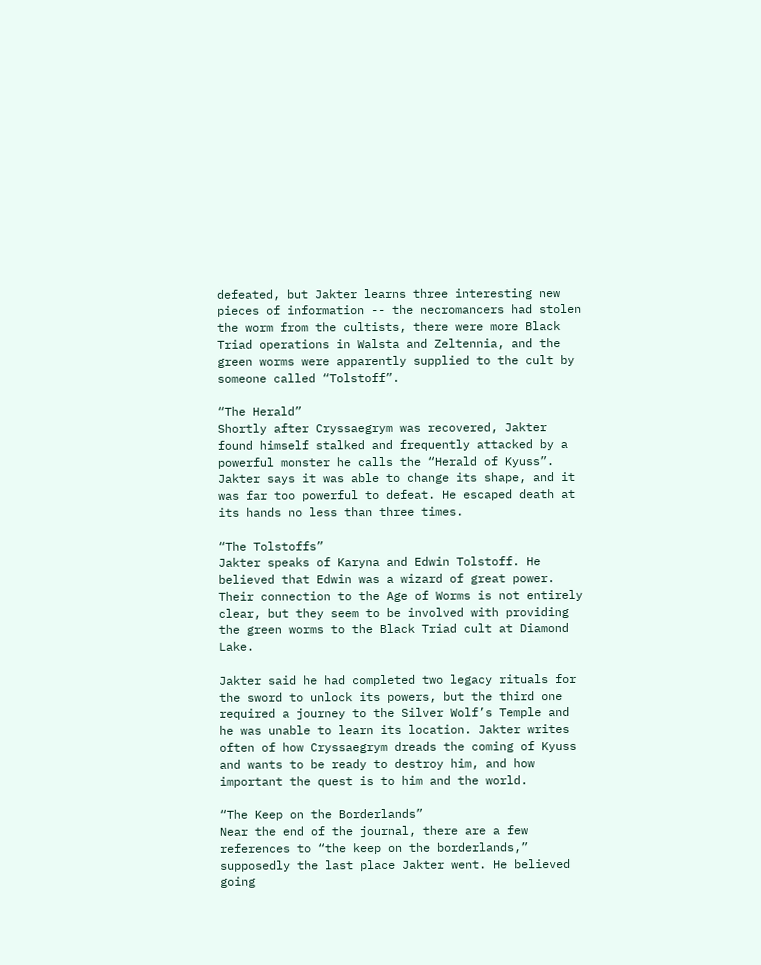defeated, but Jakter learns three interesting new pieces of information -- the necromancers had stolen the worm from the cultists, there were more Black Triad operations in Walsta and Zeltennia, and the green worms were apparently supplied to the cult by someone called “Tolstoff”.

“The Herald”
Shortly after Cryssaegrym was recovered, Jakter found himself stalked and frequently attacked by a powerful monster he calls the “Herald of Kyuss”. Jakter says it was able to change its shape, and it was far too powerful to defeat. He escaped death at its hands no less than three times.

“The Tolstoffs”
Jakter speaks of Karyna and Edwin Tolstoff. He believed that Edwin was a wizard of great power. Their connection to the Age of Worms is not entirely clear, but they seem to be involved with providing the green worms to the Black Triad cult at Diamond Lake.

Jakter said he had completed two legacy rituals for the sword to unlock its powers, but the third one required a journey to the Silver Wolf’s Temple and he was unable to learn its location. Jakter writes often of how Cryssaegrym dreads the coming of Kyuss and wants to be ready to destroy him, and how important the quest is to him and the world.

“The Keep on the Borderlands”
Near the end of the journal, there are a few references to “the keep on the borderlands,” supposedly the last place Jakter went. He believed going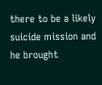there to be a likely suicide mission and he brought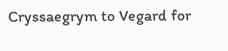Cryssaegrym to Vegard for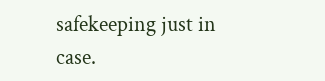safekeeping just in case.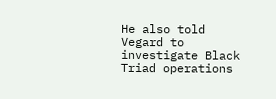He also told Vegard to investigate Black Triad operations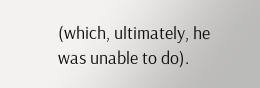(which, ultimately, he was unable to do).